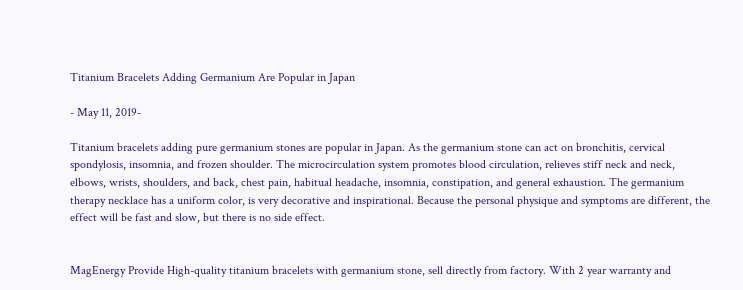Titanium Bracelets Adding Germanium Are Popular in Japan

- May 11, 2019-

Titanium bracelets adding pure germanium stones are popular in Japan. As the germanium stone can act on bronchitis, cervical spondylosis, insomnia, and frozen shoulder. The microcirculation system promotes blood circulation, relieves stiff neck and neck, elbows, wrists, shoulders, and back, chest pain, habitual headache, insomnia, constipation, and general exhaustion. The germanium therapy necklace has a uniform color, is very decorative and inspirational. Because the personal physique and symptoms are different, the effect will be fast and slow, but there is no side effect.


MagEnergy Provide High-quality titanium bracelets with germanium stone, sell directly from factory. With 2 year warranty and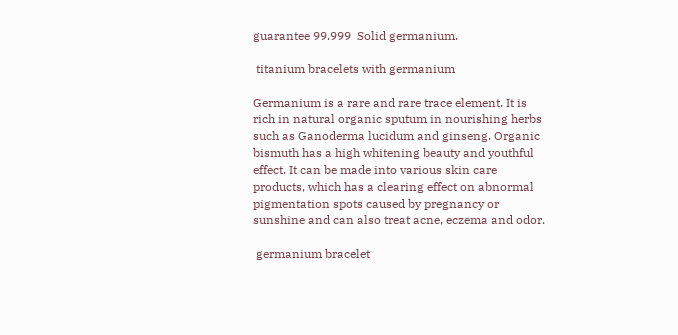guarantee 99.999  Solid germanium.

 titanium bracelets with germanium

Germanium is a rare and rare trace element. It is rich in natural organic sputum in nourishing herbs such as Ganoderma lucidum and ginseng. Organic bismuth has a high whitening beauty and youthful effect. It can be made into various skin care products, which has a clearing effect on abnormal pigmentation spots caused by pregnancy or sunshine and can also treat acne, eczema and odor.

 germanium bracelet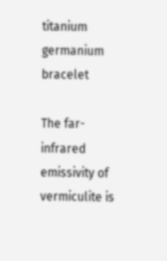titanium germanium bracelet

The far-infrared emissivity of vermiculite is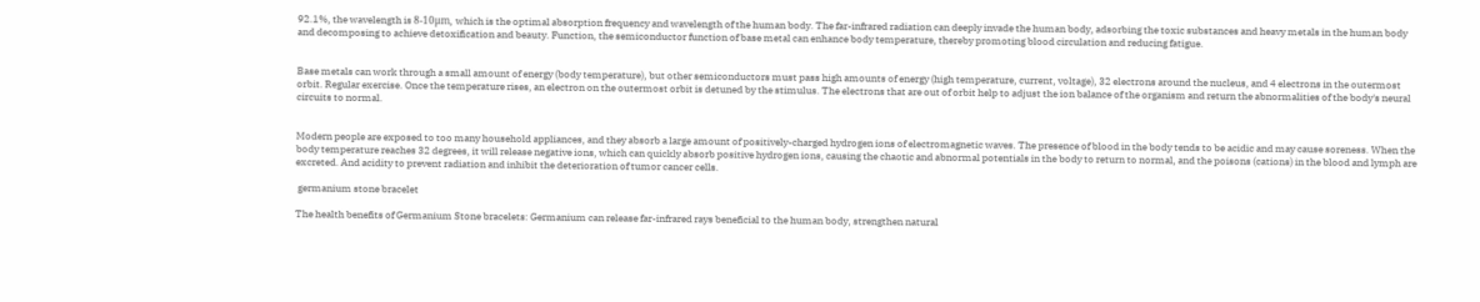92.1%, the wavelength is 8-10μm, which is the optimal absorption frequency and wavelength of the human body. The far-infrared radiation can deeply invade the human body, adsorbing the toxic substances and heavy metals in the human body and decomposing to achieve detoxification and beauty. Function, the semiconductor function of base metal can enhance body temperature, thereby promoting blood circulation and reducing fatigue.


Base metals can work through a small amount of energy (body temperature), but other semiconductors must pass high amounts of energy (high temperature, current, voltage), 32 electrons around the nucleus, and 4 electrons in the outermost orbit. Regular exercise. Once the temperature rises, an electron on the outermost orbit is detuned by the stimulus. The electrons that are out of orbit help to adjust the ion balance of the organism and return the abnormalities of the body's neural circuits to normal.


Modern people are exposed to too many household appliances, and they absorb a large amount of positively-charged hydrogen ions of electromagnetic waves. The presence of blood in the body tends to be acidic and may cause soreness. When the body temperature reaches 32 degrees, it will release negative ions, which can quickly absorb positive hydrogen ions, causing the chaotic and abnormal potentials in the body to return to normal, and the poisons (cations) in the blood and lymph are excreted. And acidity to prevent radiation and inhibit the deterioration of tumor cancer cells.

 germanium stone bracelet

The health benefits of Germanium Stone bracelets: Germanium can release far-infrared rays beneficial to the human body, strengthen natural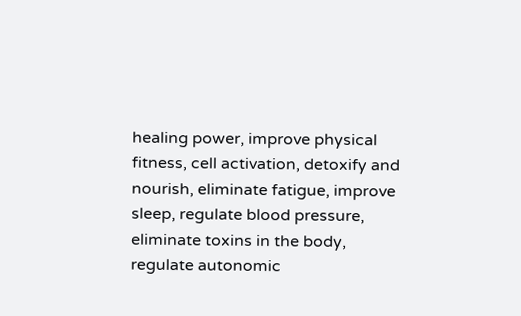healing power, improve physical fitness, cell activation, detoxify and nourish, eliminate fatigue, improve sleep, regulate blood pressure, eliminate toxins in the body, regulate autonomic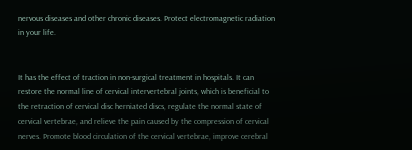nervous diseases and other chronic diseases. Protect electromagnetic radiation in your life.


It has the effect of traction in non-surgical treatment in hospitals. It can restore the normal line of cervical intervertebral joints, which is beneficial to the retraction of cervical disc herniated discs, regulate the normal state of cervical vertebrae, and relieve the pain caused by the compression of cervical nerves. Promote blood circulation of the cervical vertebrae, improve cerebral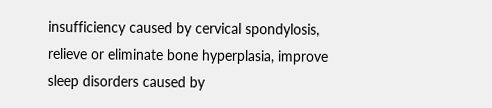insufficiency caused by cervical spondylosis, relieve or eliminate bone hyperplasia, improve sleep disorders caused by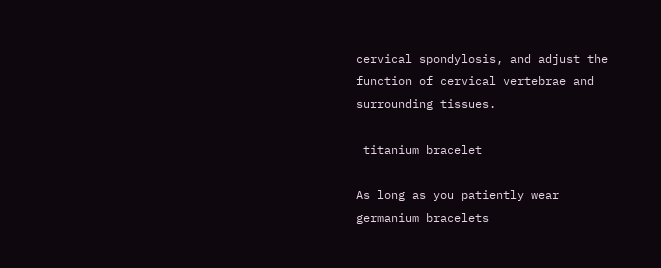cervical spondylosis, and adjust the function of cervical vertebrae and surrounding tissues.

 titanium bracelet

As long as you patiently wear germanium bracelets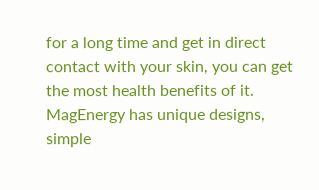for a long time and get in direct contact with your skin, you can get the most health benefits of it. MagEnergy has unique designs, simple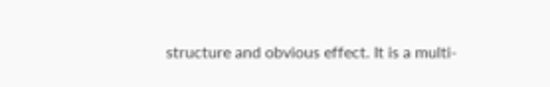structure and obvious effect. It is a multi-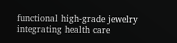functional high-grade jewelry integrating health care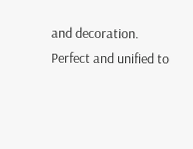and decoration. Perfect and unified to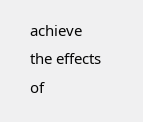achieve the effects of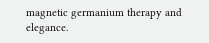magnetic germanium therapy and elegance.